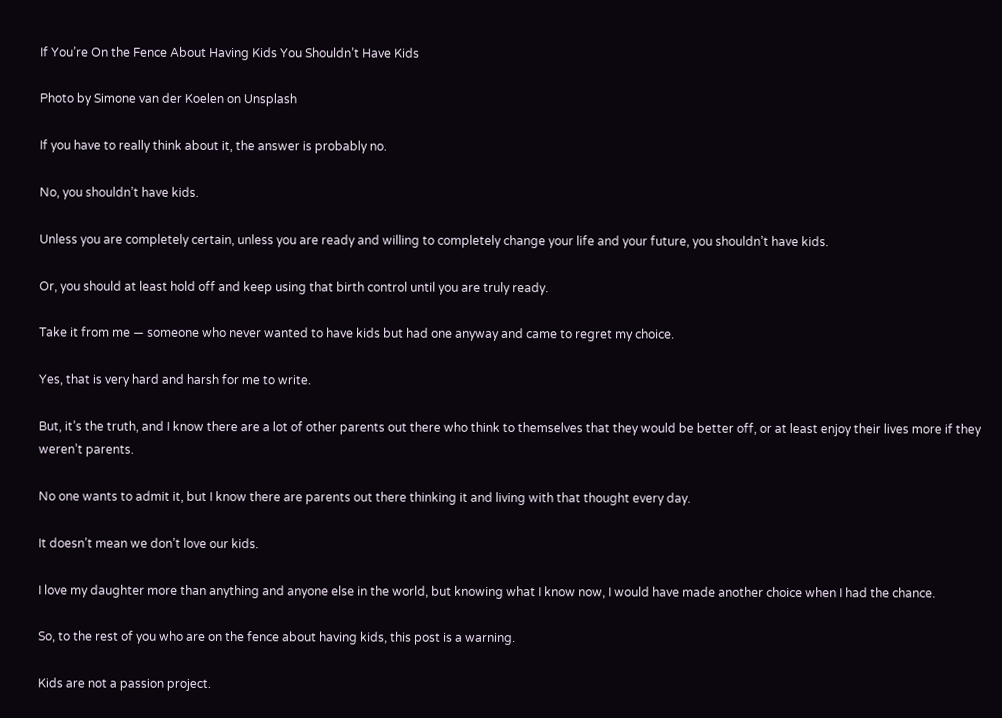If You’re On the Fence About Having Kids You Shouldn’t Have Kids

Photo by Simone van der Koelen on Unsplash

If you have to really think about it, the answer is probably no.

No, you shouldn’t have kids.

Unless you are completely certain, unless you are ready and willing to completely change your life and your future, you shouldn’t have kids.

Or, you should at least hold off and keep using that birth control until you are truly ready.

Take it from me — someone who never wanted to have kids but had one anyway and came to regret my choice.

Yes, that is very hard and harsh for me to write.

But, it’s the truth, and I know there are a lot of other parents out there who think to themselves that they would be better off, or at least enjoy their lives more if they weren’t parents.

No one wants to admit it, but I know there are parents out there thinking it and living with that thought every day.

It doesn’t mean we don’t love our kids.

I love my daughter more than anything and anyone else in the world, but knowing what I know now, I would have made another choice when I had the chance.

So, to the rest of you who are on the fence about having kids, this post is a warning.

Kids are not a passion project.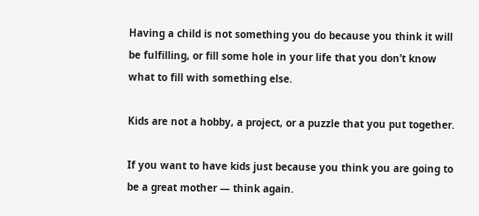Having a child is not something you do because you think it will be fulfilling, or fill some hole in your life that you don’t know what to fill with something else.

Kids are not a hobby, a project, or a puzzle that you put together.

If you want to have kids just because you think you are going to be a great mother — think again.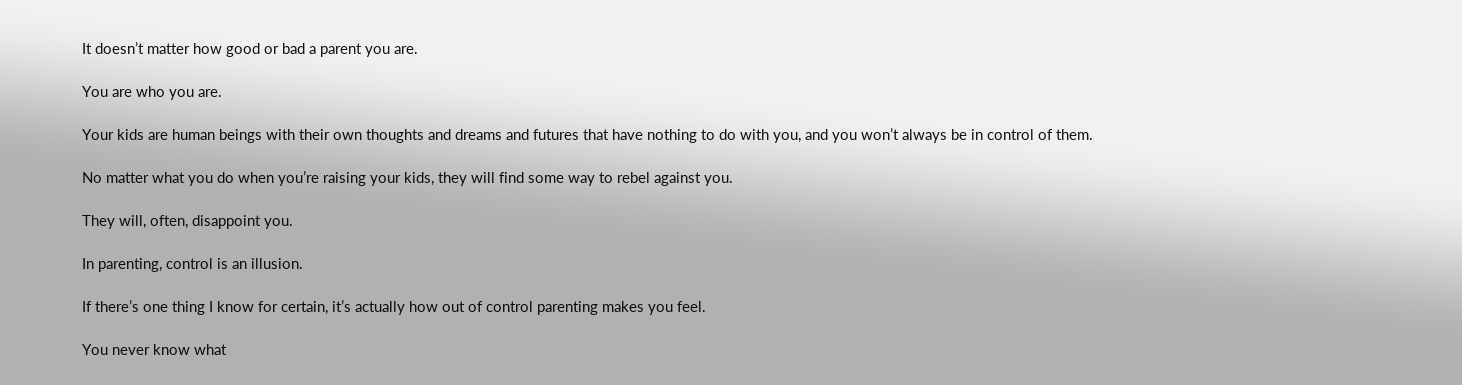It doesn’t matter how good or bad a parent you are.

You are who you are.

Your kids are human beings with their own thoughts and dreams and futures that have nothing to do with you, and you won’t always be in control of them.

No matter what you do when you’re raising your kids, they will find some way to rebel against you.

They will, often, disappoint you.

In parenting, control is an illusion.

If there’s one thing I know for certain, it’s actually how out of control parenting makes you feel.

You never know what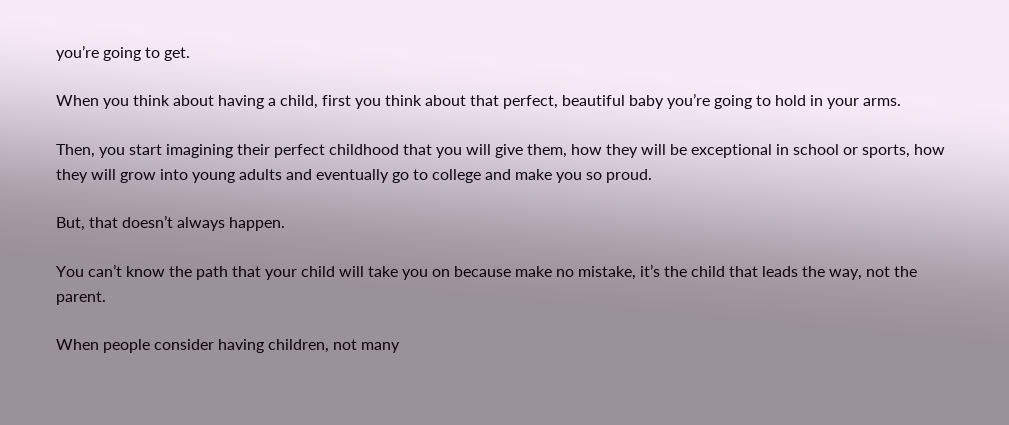you’re going to get.

When you think about having a child, first you think about that perfect, beautiful baby you’re going to hold in your arms.

Then, you start imagining their perfect childhood that you will give them, how they will be exceptional in school or sports, how they will grow into young adults and eventually go to college and make you so proud.

But, that doesn’t always happen.

You can’t know the path that your child will take you on because make no mistake, it’s the child that leads the way, not the parent.

When people consider having children, not many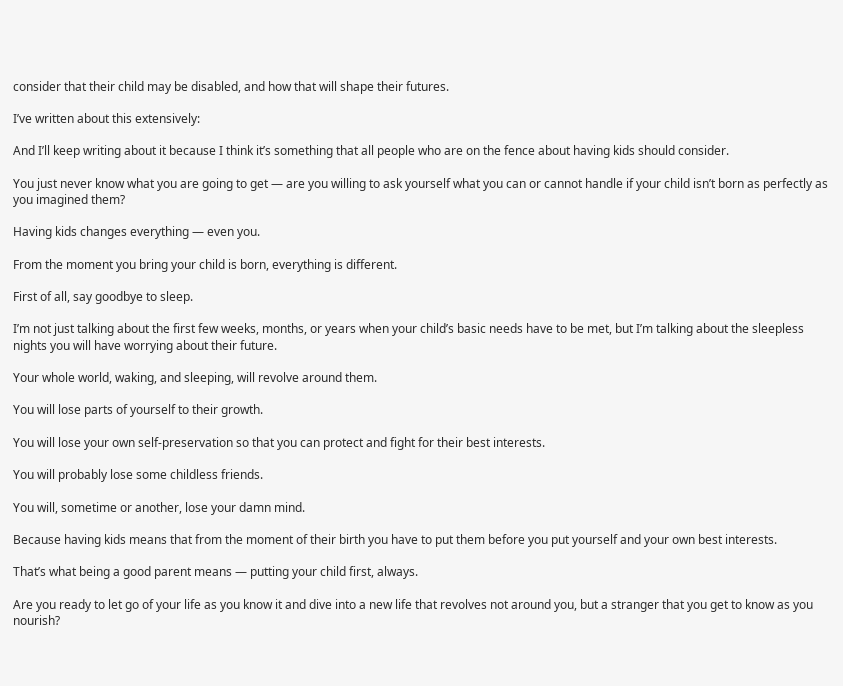consider that their child may be disabled, and how that will shape their futures.

I’ve written about this extensively:

And I’ll keep writing about it because I think it’s something that all people who are on the fence about having kids should consider.

You just never know what you are going to get — are you willing to ask yourself what you can or cannot handle if your child isn’t born as perfectly as you imagined them?

Having kids changes everything — even you.

From the moment you bring your child is born, everything is different.

First of all, say goodbye to sleep.

I’m not just talking about the first few weeks, months, or years when your child’s basic needs have to be met, but I’m talking about the sleepless nights you will have worrying about their future.

Your whole world, waking, and sleeping, will revolve around them.

You will lose parts of yourself to their growth.

You will lose your own self-preservation so that you can protect and fight for their best interests.

You will probably lose some childless friends.

You will, sometime or another, lose your damn mind.

Because having kids means that from the moment of their birth you have to put them before you put yourself and your own best interests.

That’s what being a good parent means — putting your child first, always.

Are you ready to let go of your life as you know it and dive into a new life that revolves not around you, but a stranger that you get to know as you nourish?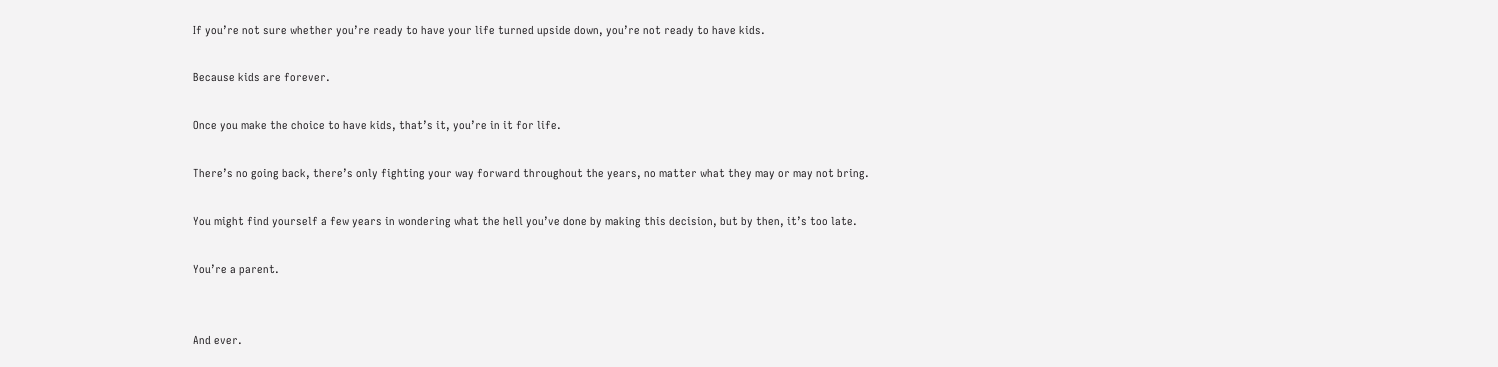If you’re not sure whether you’re ready to have your life turned upside down, you’re not ready to have kids.

Because kids are forever.

Once you make the choice to have kids, that’s it, you’re in it for life.

There’s no going back, there’s only fighting your way forward throughout the years, no matter what they may or may not bring.

You might find yourself a few years in wondering what the hell you’ve done by making this decision, but by then, it’s too late.

You’re a parent.


And ever.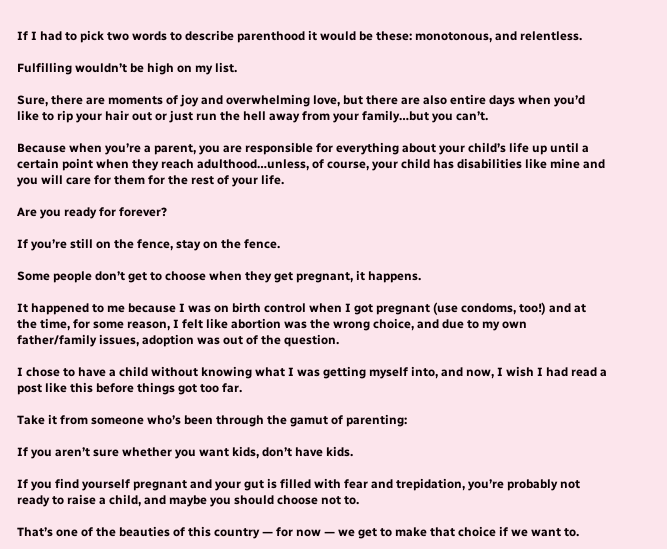If I had to pick two words to describe parenthood it would be these: monotonous, and relentless.

Fulfilling wouldn’t be high on my list.

Sure, there are moments of joy and overwhelming love, but there are also entire days when you’d like to rip your hair out or just run the hell away from your family…but you can’t.

Because when you’re a parent, you are responsible for everything about your child’s life up until a certain point when they reach adulthood…unless, of course, your child has disabilities like mine and you will care for them for the rest of your life.

Are you ready for forever?

If you’re still on the fence, stay on the fence.

Some people don’t get to choose when they get pregnant, it happens.

It happened to me because I was on birth control when I got pregnant (use condoms, too!) and at the time, for some reason, I felt like abortion was the wrong choice, and due to my own father/family issues, adoption was out of the question.

I chose to have a child without knowing what I was getting myself into, and now, I wish I had read a post like this before things got too far.

Take it from someone who’s been through the gamut of parenting:

If you aren’t sure whether you want kids, don’t have kids.

If you find yourself pregnant and your gut is filled with fear and trepidation, you’re probably not ready to raise a child, and maybe you should choose not to.

That’s one of the beauties of this country — for now — we get to make that choice if we want to.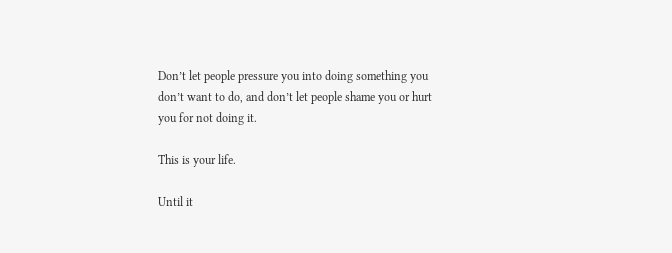Don’t let people pressure you into doing something you don’t want to do, and don’t let people shame you or hurt you for not doing it.

This is your life.

Until it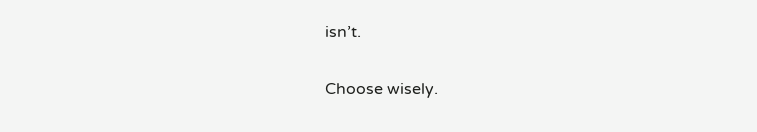isn’t.

Choose wisely.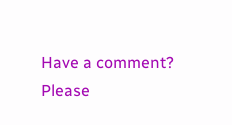Have a comment? Please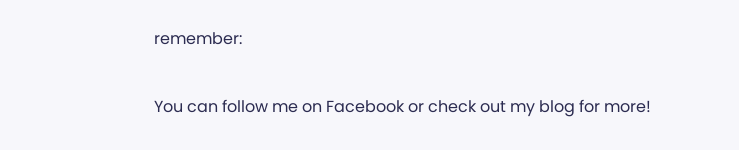remember:

You can follow me on Facebook or check out my blog for more!